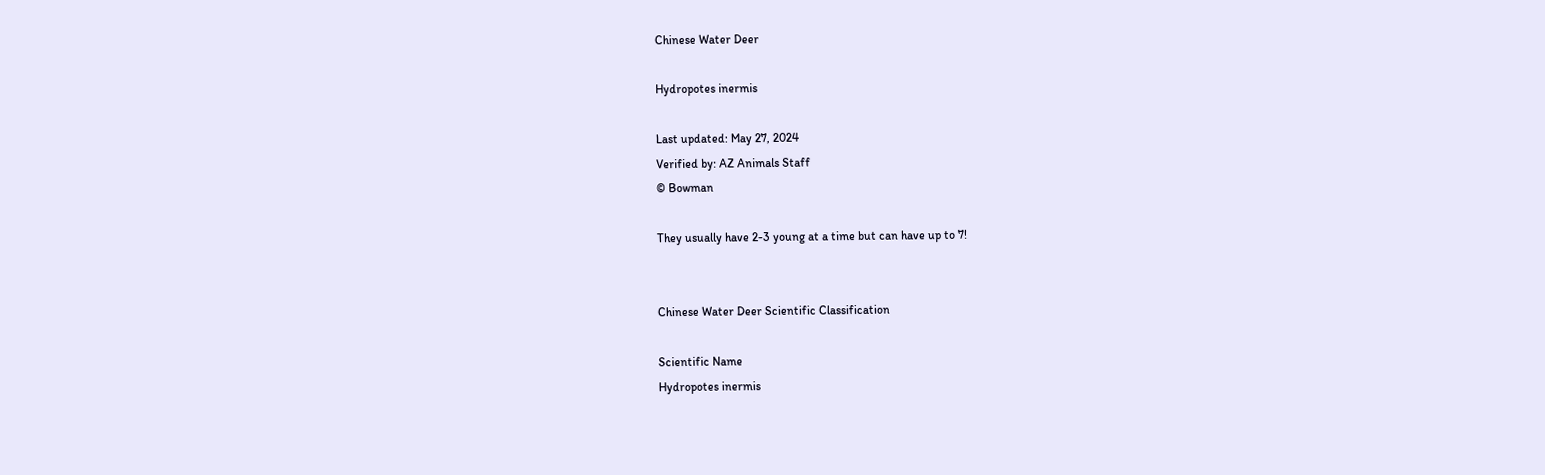Chinese Water Deer

Hydropotes inermis

Last updated: May 27, 2024
Verified by: AZ Animals Staff
© Bowman

They usually have 2-3 young at a time but can have up to 7!


Chinese Water Deer Scientific Classification

Scientific Name
Hydropotes inermis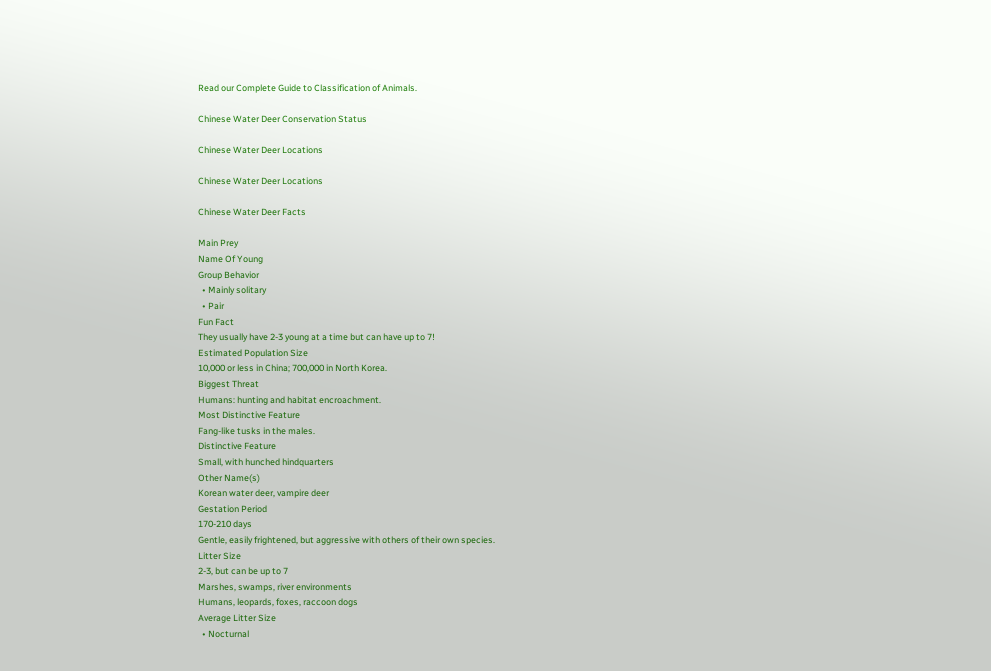Read our Complete Guide to Classification of Animals.

Chinese Water Deer Conservation Status

Chinese Water Deer Locations

Chinese Water Deer Locations

Chinese Water Deer Facts

Main Prey
Name Of Young
Group Behavior
  • Mainly solitary
  • Pair
Fun Fact
They usually have 2-3 young at a time but can have up to 7!
Estimated Population Size
10,000 or less in China; 700,000 in North Korea.
Biggest Threat
Humans: hunting and habitat encroachment.
Most Distinctive Feature
Fang-like tusks in the males.
Distinctive Feature
Small, with hunched hindquarters
Other Name(s)
Korean water deer, vampire deer
Gestation Period
170-210 days
Gentle, easily frightened, but aggressive with others of their own species.
Litter Size
2-3, but can be up to 7
Marshes, swamps, river environments
Humans, leopards, foxes, raccoon dogs
Average Litter Size
  • Nocturnal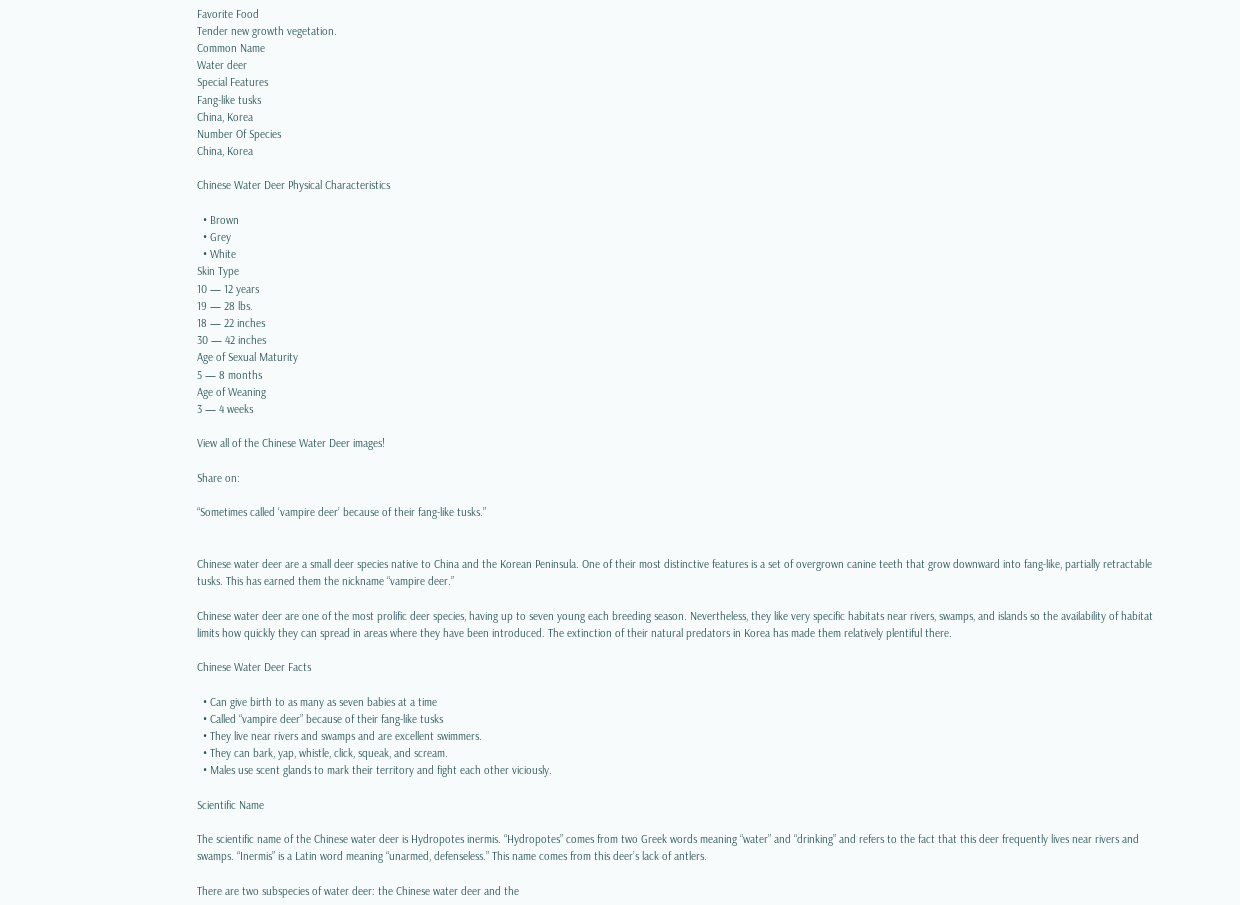Favorite Food
Tender new growth vegetation.
Common Name
Water deer
Special Features
Fang-like tusks
China, Korea
Number Of Species
China, Korea

Chinese Water Deer Physical Characteristics

  • Brown
  • Grey
  • White
Skin Type
10 — 12 years
19 — 28 lbs.
18 — 22 inches
30 — 42 inches
Age of Sexual Maturity
5 — 8 months
Age of Weaning
3 — 4 weeks

View all of the Chinese Water Deer images!

Share on:

“Sometimes called ‘vampire deer’ because of their fang-like tusks.”


Chinese water deer are a small deer species native to China and the Korean Peninsula. One of their most distinctive features is a set of overgrown canine teeth that grow downward into fang-like, partially retractable tusks. This has earned them the nickname “vampire deer.”

Chinese water deer are one of the most prolific deer species, having up to seven young each breeding season. Nevertheless, they like very specific habitats near rivers, swamps, and islands so the availability of habitat limits how quickly they can spread in areas where they have been introduced. The extinction of their natural predators in Korea has made them relatively plentiful there.

Chinese Water Deer Facts

  • Can give birth to as many as seven babies at a time
  • Called “vampire deer” because of their fang-like tusks
  • They live near rivers and swamps and are excellent swimmers.
  • They can bark, yap, whistle, click, squeak, and scream.
  • Males use scent glands to mark their territory and fight each other viciously.

Scientific Name

The scientific name of the Chinese water deer is Hydropotes inermis. “Hydropotes” comes from two Greek words meaning “water” and “drinking” and refers to the fact that this deer frequently lives near rivers and swamps. “Inermis” is a Latin word meaning “unarmed, defenseless.” This name comes from this deer’s lack of antlers.

There are two subspecies of water deer: the Chinese water deer and the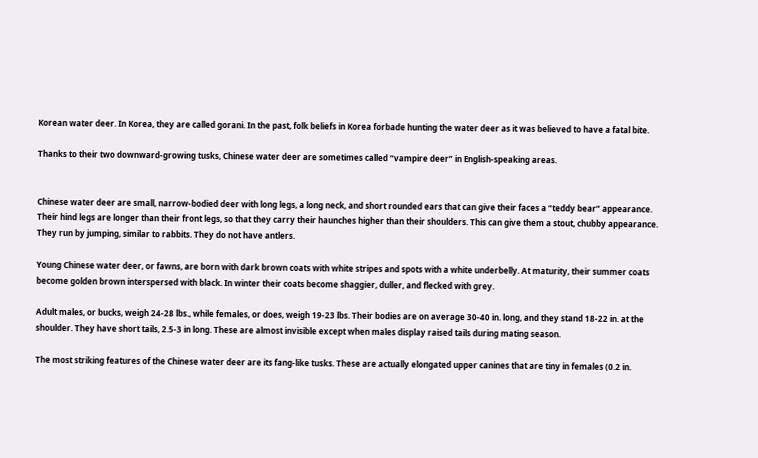Korean water deer. In Korea, they are called gorani. In the past, folk beliefs in Korea forbade hunting the water deer as it was believed to have a fatal bite.

Thanks to their two downward-growing tusks, Chinese water deer are sometimes called “vampire deer” in English-speaking areas.


Chinese water deer are small, narrow-bodied deer with long legs, a long neck, and short rounded ears that can give their faces a “teddy bear” appearance. Their hind legs are longer than their front legs, so that they carry their haunches higher than their shoulders. This can give them a stout, chubby appearance. They run by jumping, similar to rabbits. They do not have antlers.

Young Chinese water deer, or fawns, are born with dark brown coats with white stripes and spots with a white underbelly. At maturity, their summer coats become golden brown interspersed with black. In winter their coats become shaggier, duller, and flecked with grey.

Adult males, or bucks, weigh 24-28 lbs., while females, or does, weigh 19-23 lbs. Their bodies are on average 30-40 in. long, and they stand 18-22 in. at the shoulder. They have short tails, 2.5-3 in long. These are almost invisible except when males display raised tails during mating season.

The most striking features of the Chinese water deer are its fang-like tusks. These are actually elongated upper canines that are tiny in females (0.2 in.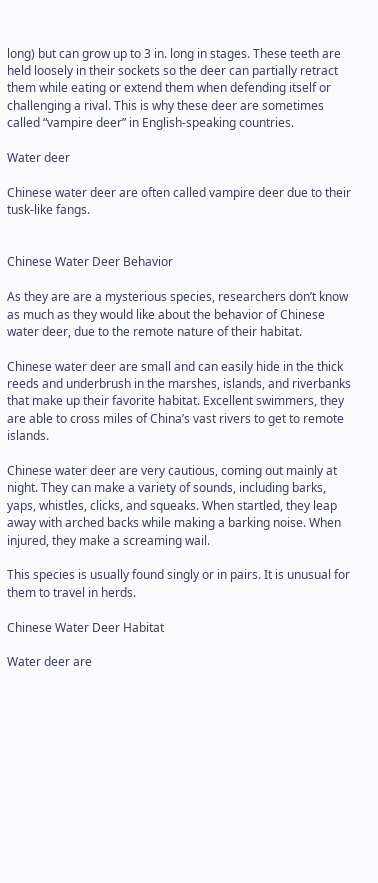long) but can grow up to 3 in. long in stages. These teeth are held loosely in their sockets so the deer can partially retract them while eating or extend them when defending itself or challenging a rival. This is why these deer are sometimes called “vampire deer” in English-speaking countries.

Water deer

Chinese water deer are often called vampire deer due to their tusk-like fangs.


Chinese Water Deer Behavior

As they are are a mysterious species, researchers don’t know as much as they would like about the behavior of Chinese water deer, due to the remote nature of their habitat.

Chinese water deer are small and can easily hide in the thick reeds and underbrush in the marshes, islands, and riverbanks that make up their favorite habitat. Excellent swimmers, they are able to cross miles of China’s vast rivers to get to remote islands.

Chinese water deer are very cautious, coming out mainly at night. They can make a variety of sounds, including barks, yaps, whistles, clicks, and squeaks. When startled, they leap away with arched backs while making a barking noise. When injured, they make a screaming wail.

This species is usually found singly or in pairs. It is unusual for them to travel in herds.

Chinese Water Deer Habitat

Water deer are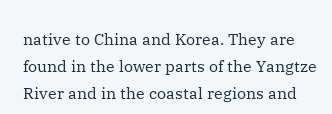native to China and Korea. They are found in the lower parts of the Yangtze River and in the coastal regions and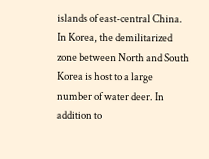islands of east-central China. In Korea, the demilitarized zone between North and South Korea is host to a large number of water deer. In addition to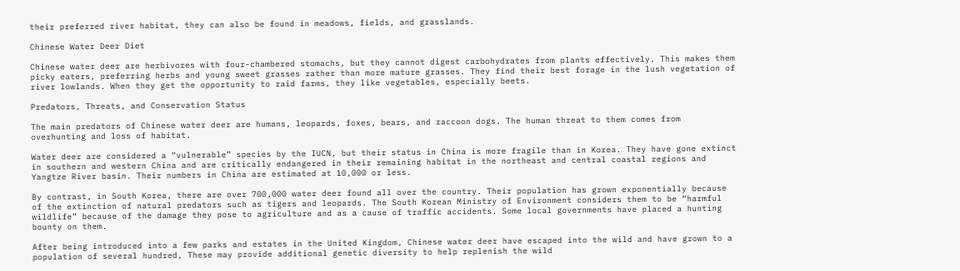their preferred river habitat, they can also be found in meadows, fields, and grasslands.

Chinese Water Deer Diet

Chinese water deer are herbivores with four-chambered stomachs, but they cannot digest carbohydrates from plants effectively. This makes them picky eaters, preferring herbs and young sweet grasses rather than more mature grasses. They find their best forage in the lush vegetation of river lowlands. When they get the opportunity to raid farms, they like vegetables, especially beets.

Predators, Threats, and Conservation Status

The main predators of Chinese water deer are humans, leopards, foxes, bears, and raccoon dogs. The human threat to them comes from overhunting and loss of habitat.

Water deer are considered a “vulnerable” species by the IUCN, but their status in China is more fragile than in Korea. They have gone extinct in southern and western China and are critically endangered in their remaining habitat in the northeast and central coastal regions and Yangtze River basin. Their numbers in China are estimated at 10,000 or less.

By contrast, in South Korea, there are over 700,000 water deer found all over the country. Their population has grown exponentially because of the extinction of natural predators such as tigers and leopards. The South Korean Ministry of Environment considers them to be “harmful wildlife” because of the damage they pose to agriculture and as a cause of traffic accidents. Some local governments have placed a hunting bounty on them.

After being introduced into a few parks and estates in the United Kingdom, Chinese water deer have escaped into the wild and have grown to a population of several hundred, These may provide additional genetic diversity to help replenish the wild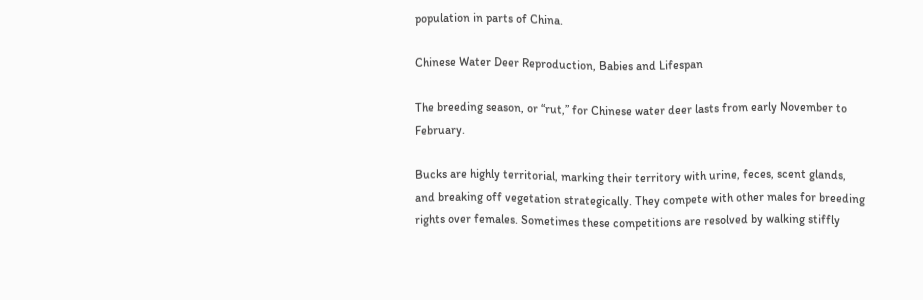population in parts of China.

Chinese Water Deer Reproduction, Babies and Lifespan

The breeding season, or “rut,” for Chinese water deer lasts from early November to February.

Bucks are highly territorial, marking their territory with urine, feces, scent glands, and breaking off vegetation strategically. They compete with other males for breeding rights over females. Sometimes these competitions are resolved by walking stiffly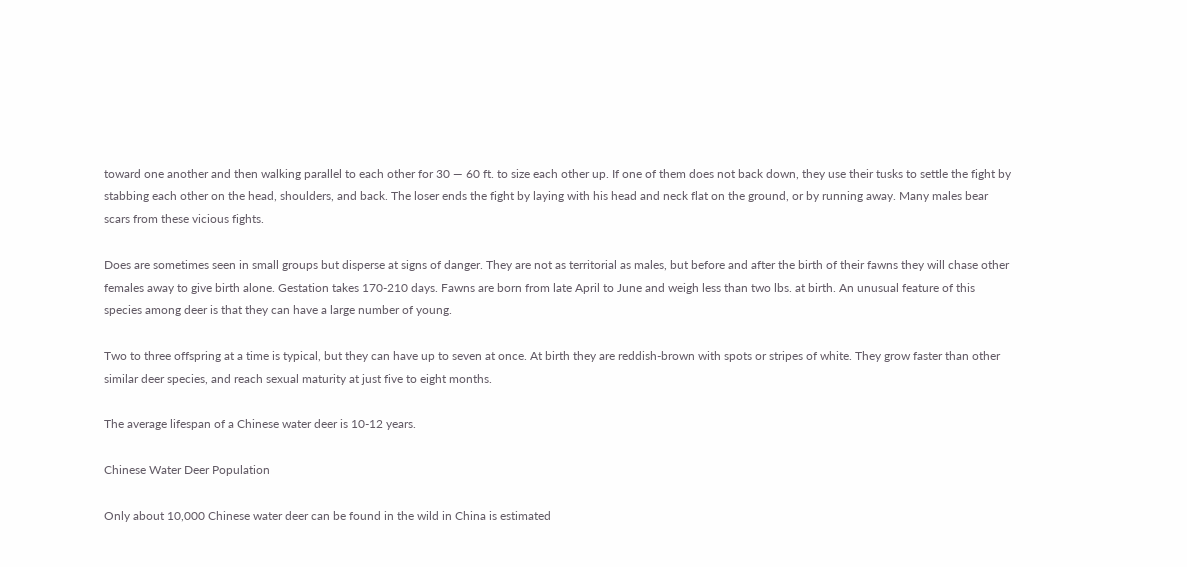toward one another and then walking parallel to each other for 30 — 60 ft. to size each other up. If one of them does not back down, they use their tusks to settle the fight by stabbing each other on the head, shoulders, and back. The loser ends the fight by laying with his head and neck flat on the ground, or by running away. Many males bear scars from these vicious fights.

Does are sometimes seen in small groups but disperse at signs of danger. They are not as territorial as males, but before and after the birth of their fawns they will chase other females away to give birth alone. Gestation takes 170-210 days. Fawns are born from late April to June and weigh less than two lbs. at birth. An unusual feature of this species among deer is that they can have a large number of young.

Two to three offspring at a time is typical, but they can have up to seven at once. At birth they are reddish-brown with spots or stripes of white. They grow faster than other similar deer species, and reach sexual maturity at just five to eight months.

The average lifespan of a Chinese water deer is 10-12 years.

Chinese Water Deer Population

Only about 10,000 Chinese water deer can be found in the wild in China is estimated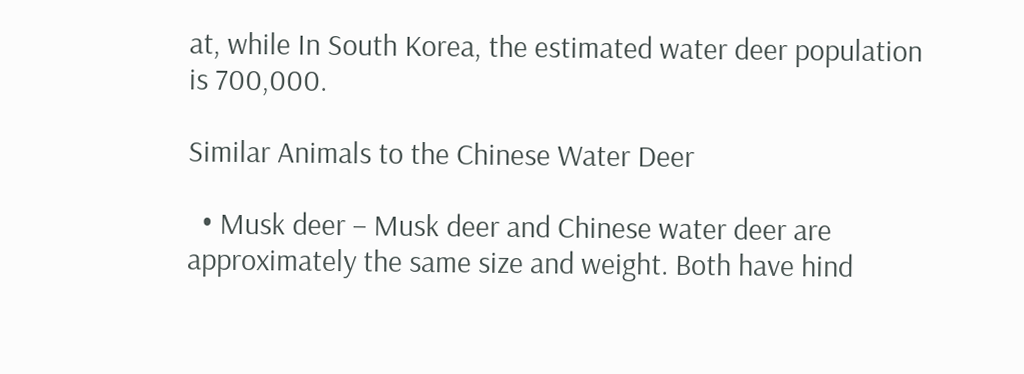at, while In South Korea, the estimated water deer population is 700,000.

Similar Animals to the Chinese Water Deer

  • Musk deer – Musk deer and Chinese water deer are approximately the same size and weight. Both have hind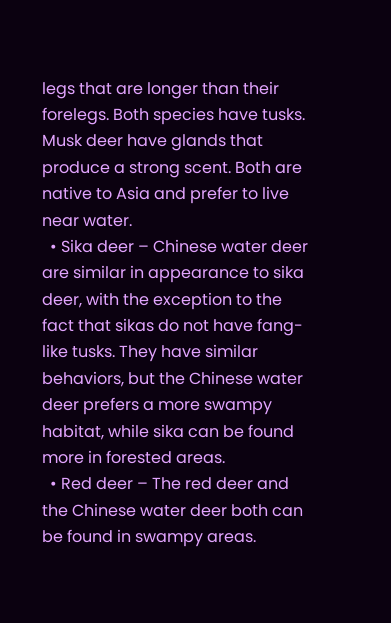legs that are longer than their forelegs. Both species have tusks. Musk deer have glands that produce a strong scent. Both are native to Asia and prefer to live near water.
  • Sika deer – Chinese water deer are similar in appearance to sika deer, with the exception to the fact that sikas do not have fang-like tusks. They have similar behaviors, but the Chinese water deer prefers a more swampy habitat, while sika can be found more in forested areas.
  • Red deer – The red deer and the Chinese water deer both can be found in swampy areas.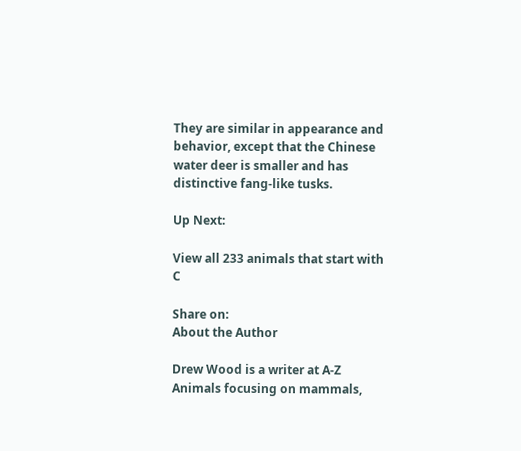They are similar in appearance and behavior, except that the Chinese water deer is smaller and has distinctive fang-like tusks.

Up Next:

View all 233 animals that start with C

Share on:
About the Author

Drew Wood is a writer at A-Z Animals focusing on mammals,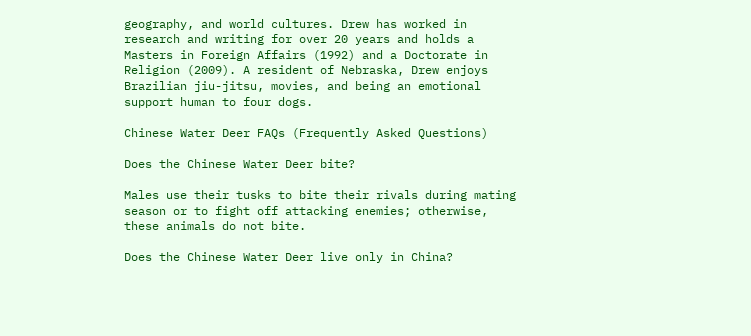geography, and world cultures. Drew has worked in research and writing for over 20 years and holds a Masters in Foreign Affairs (1992) and a Doctorate in Religion (2009). A resident of Nebraska, Drew enjoys Brazilian jiu-jitsu, movies, and being an emotional support human to four dogs.

Chinese Water Deer FAQs (Frequently Asked Questions)

Does the Chinese Water Deer bite?

Males use their tusks to bite their rivals during mating season or to fight off attacking enemies; otherwise, these animals do not bite.

Does the Chinese Water Deer live only in China?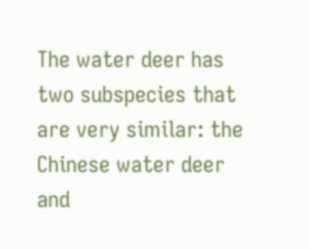The water deer has two subspecies that are very similar: the Chinese water deer and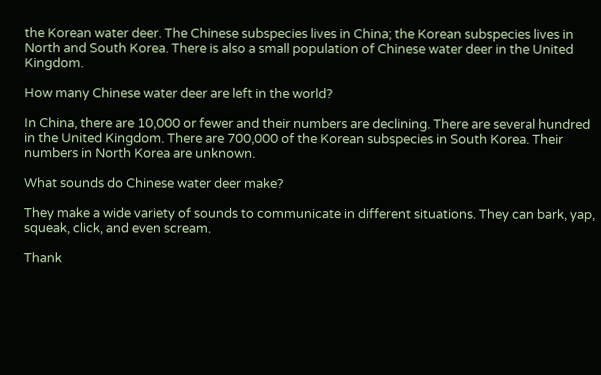the Korean water deer. The Chinese subspecies lives in China; the Korean subspecies lives in North and South Korea. There is also a small population of Chinese water deer in the United Kingdom.

How many Chinese water deer are left in the world?

In China, there are 10,000 or fewer and their numbers are declining. There are several hundred in the United Kingdom. There are 700,000 of the Korean subspecies in South Korea. Their numbers in North Korea are unknown.

What sounds do Chinese water deer make?

They make a wide variety of sounds to communicate in different situations. They can bark, yap, squeak, click, and even scream.

Thank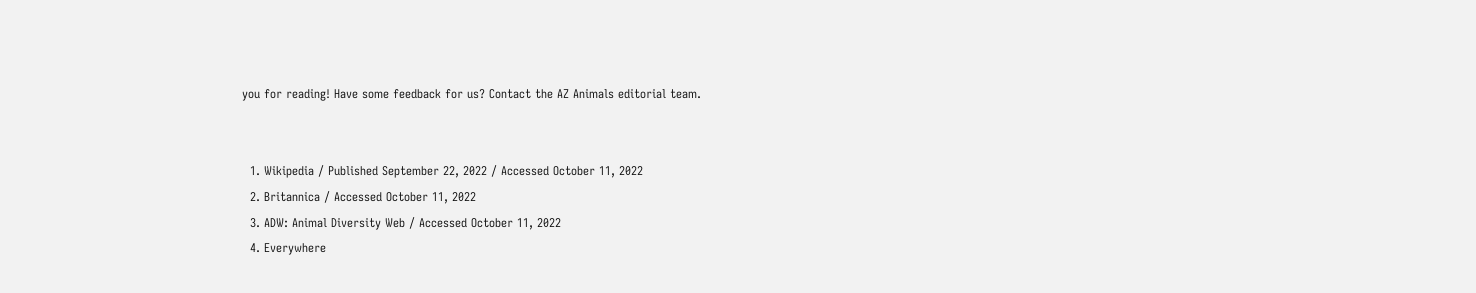you for reading! Have some feedback for us? Contact the AZ Animals editorial team.


  1. Wikipedia / Published September 22, 2022 / Accessed October 11, 2022
  2. Britannica / Accessed October 11, 2022
  3. ADW: Animal Diversity Web / Accessed October 11, 2022
  4. Everywhere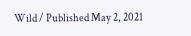Wild / Published May 2, 2021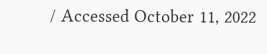/ Accessed October 11, 2022